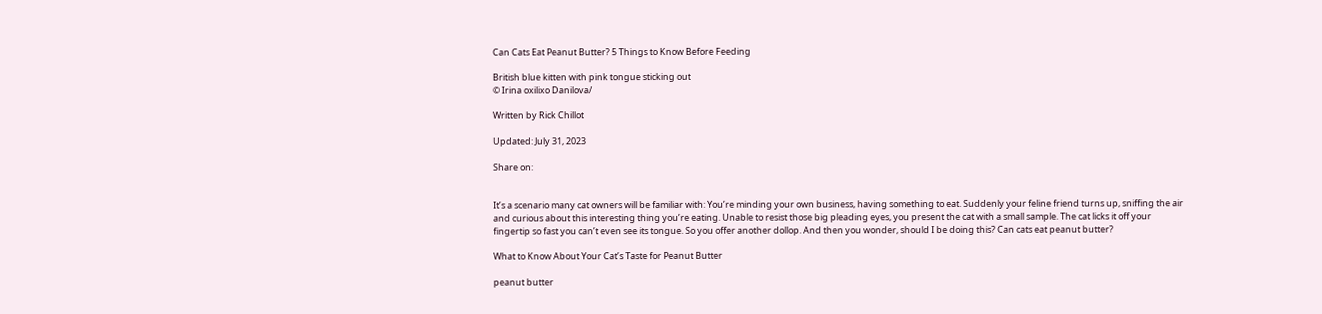Can Cats Eat Peanut Butter? 5 Things to Know Before Feeding

British blue kitten with pink tongue sticking out
© Irina oxilixo Danilova/

Written by Rick Chillot

Updated: July 31, 2023

Share on:


It’s a scenario many cat owners will be familiar with: You’re minding your own business, having something to eat. Suddenly your feline friend turns up, sniffing the air and curious about this interesting thing you’re eating. Unable to resist those big pleading eyes, you present the cat with a small sample. The cat licks it off your fingertip so fast you can’t even see its tongue. So you offer another dollop. And then you wonder, should I be doing this? Can cats eat peanut butter?

What to Know About Your Cat’s Taste for Peanut Butter

peanut butter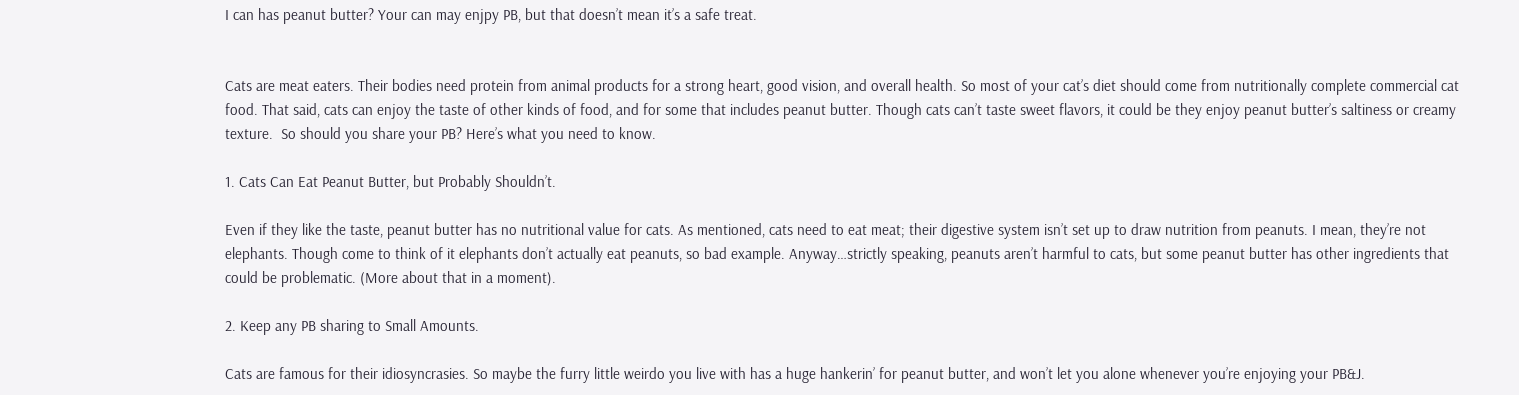I can has peanut butter? Your can may enjpy PB, but that doesn’t mean it’s a safe treat.


Cats are meat eaters. Their bodies need protein from animal products for a strong heart, good vision, and overall health. So most of your cat’s diet should come from nutritionally complete commercial cat food. That said, cats can enjoy the taste of other kinds of food, and for some that includes peanut butter. Though cats can’t taste sweet flavors, it could be they enjoy peanut butter’s saltiness or creamy texture.  So should you share your PB? Here’s what you need to know.

1. Cats Can Eat Peanut Butter, but Probably Shouldn’t.

Even if they like the taste, peanut butter has no nutritional value for cats. As mentioned, cats need to eat meat; their digestive system isn’t set up to draw nutrition from peanuts. I mean, they’re not elephants. Though come to think of it elephants don’t actually eat peanuts, so bad example. Anyway…strictly speaking, peanuts aren’t harmful to cats, but some peanut butter has other ingredients that could be problematic. (More about that in a moment).

2. Keep any PB sharing to Small Amounts.

Cats are famous for their idiosyncrasies. So maybe the furry little weirdo you live with has a huge hankerin’ for peanut butter, and won’t let you alone whenever you’re enjoying your PB&J.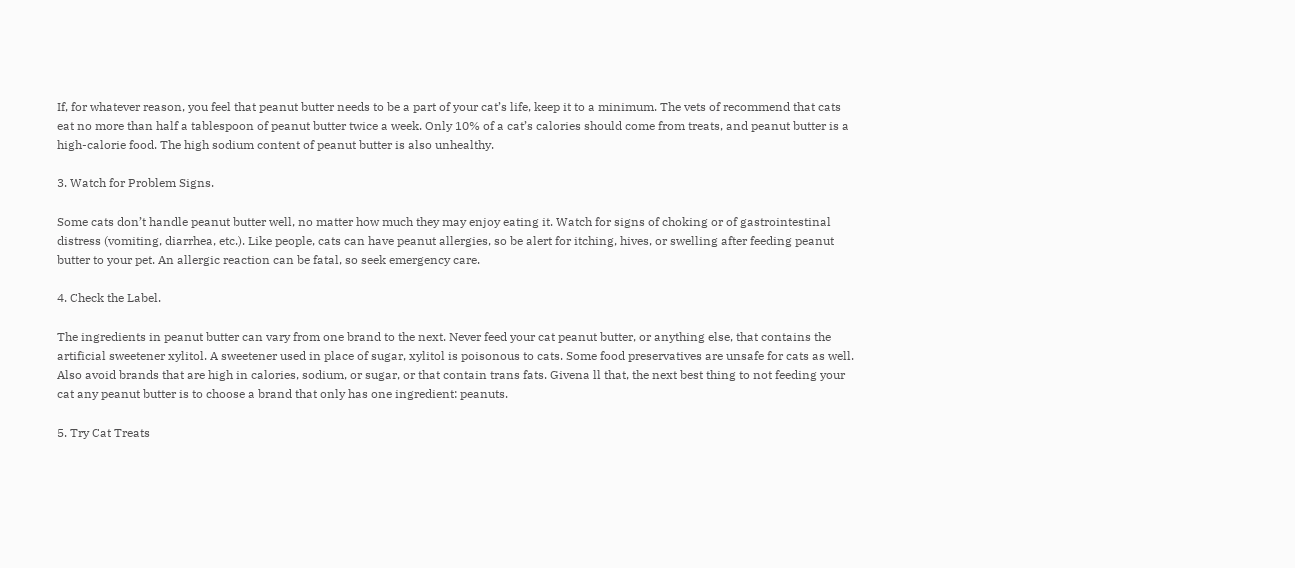If, for whatever reason, you feel that peanut butter needs to be a part of your cat’s life, keep it to a minimum. The vets of recommend that cats eat no more than half a tablespoon of peanut butter twice a week. Only 10% of a cat’s calories should come from treats, and peanut butter is a high-calorie food. The high sodium content of peanut butter is also unhealthy.

3. Watch for Problem Signs.

Some cats don’t handle peanut butter well, no matter how much they may enjoy eating it. Watch for signs of choking or of gastrointestinal distress (vomiting, diarrhea, etc.). Like people, cats can have peanut allergies, so be alert for itching, hives, or swelling after feeding peanut butter to your pet. An allergic reaction can be fatal, so seek emergency care.

4. Check the Label.

The ingredients in peanut butter can vary from one brand to the next. Never feed your cat peanut butter, or anything else, that contains the artificial sweetener xylitol. A sweetener used in place of sugar, xylitol is poisonous to cats. Some food preservatives are unsafe for cats as well. Also avoid brands that are high in calories, sodium, or sugar, or that contain trans fats. Givena ll that, the next best thing to not feeding your cat any peanut butter is to choose a brand that only has one ingredient: peanuts.

5. Try Cat Treats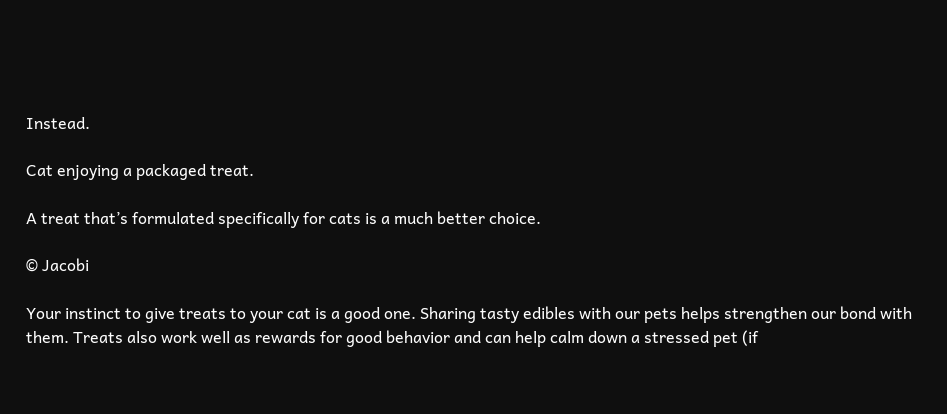Instead.

Cat enjoying a packaged treat.

A treat that’s formulated specifically for cats is a much better choice.

© Jacobi

Your instinct to give treats to your cat is a good one. Sharing tasty edibles with our pets helps strengthen our bond with them. Treats also work well as rewards for good behavior and can help calm down a stressed pet (if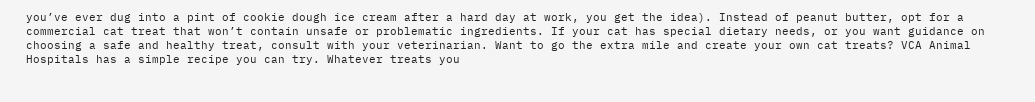you’ve ever dug into a pint of cookie dough ice cream after a hard day at work, you get the idea). Instead of peanut butter, opt for a commercial cat treat that won’t contain unsafe or problematic ingredients. If your cat has special dietary needs, or you want guidance on choosing a safe and healthy treat, consult with your veterinarian. Want to go the extra mile and create your own cat treats? VCA Animal Hospitals has a simple recipe you can try. Whatever treats you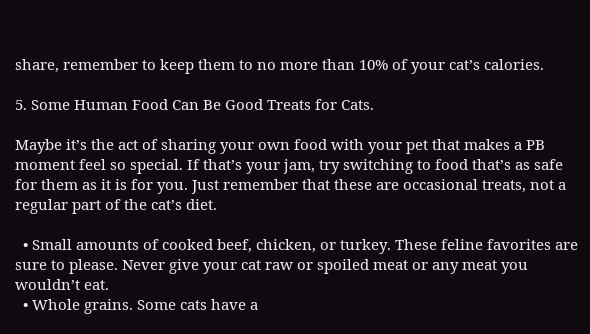share, remember to keep them to no more than 10% of your cat’s calories.

5. Some Human Food Can Be Good Treats for Cats.

Maybe it’s the act of sharing your own food with your pet that makes a PB moment feel so special. If that’s your jam, try switching to food that’s as safe for them as it is for you. Just remember that these are occasional treats, not a regular part of the cat’s diet.

  • Small amounts of cooked beef, chicken, or turkey. These feline favorites are sure to please. Never give your cat raw or spoiled meat or any meat you wouldn’t eat.
  • Whole grains. Some cats have a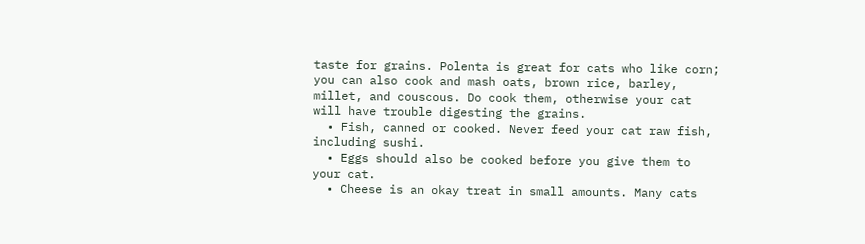taste for grains. Polenta is great for cats who like corn; you can also cook and mash oats, brown rice, barley, millet, and couscous. Do cook them, otherwise your cat will have trouble digesting the grains.
  • Fish, canned or cooked. Never feed your cat raw fish, including sushi.
  • Eggs should also be cooked before you give them to your cat.
  • Cheese is an okay treat in small amounts. Many cats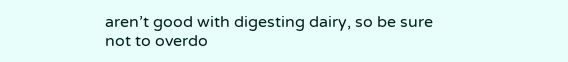aren’t good with digesting dairy, so be sure not to overdo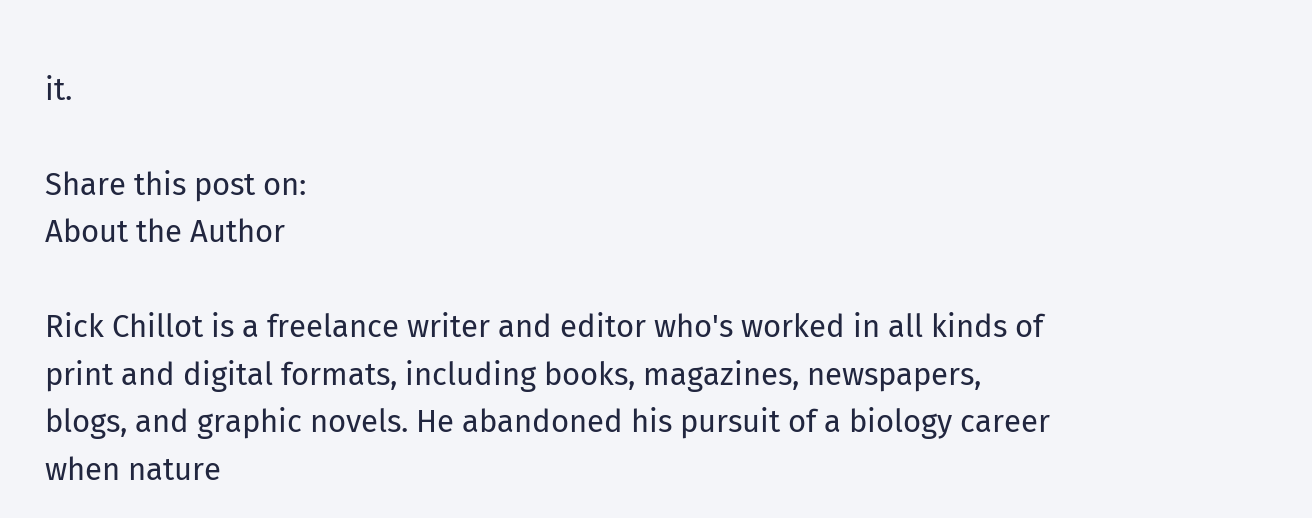it.

Share this post on:
About the Author

Rick Chillot is a freelance writer and editor who's worked in all kinds of print and digital formats, including books, magazines, newspapers, blogs, and graphic novels. He abandoned his pursuit of a biology career when nature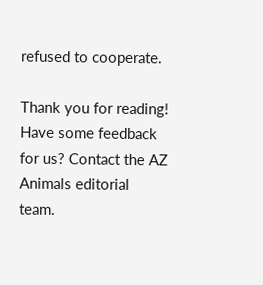refused to cooperate.

Thank you for reading! Have some feedback for us? Contact the AZ Animals editorial team.